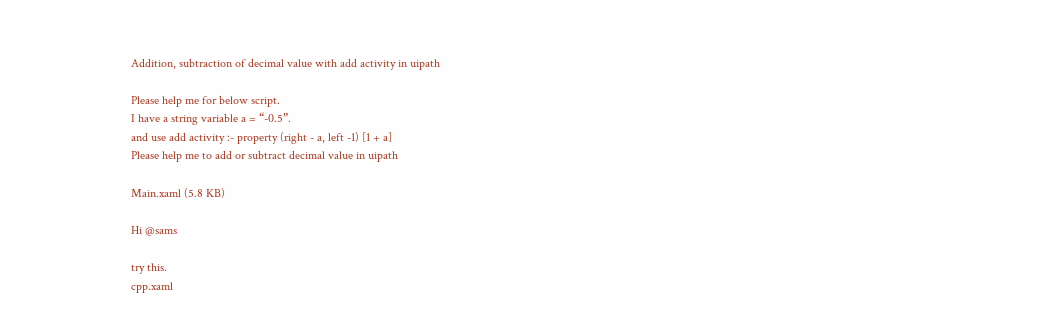Addition, subtraction of decimal value with add activity in uipath

Please help me for below script.
I have a string variable a = “-0.5”.
and use add activity :- property (right - a, left -1) [1 + a]
Please help me to add or subtract decimal value in uipath

Main.xaml (5.8 KB)

Hi @sams

try this.
cpp.xaml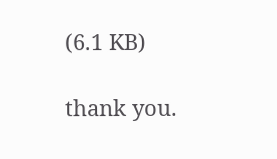(6.1 KB)

thank you.